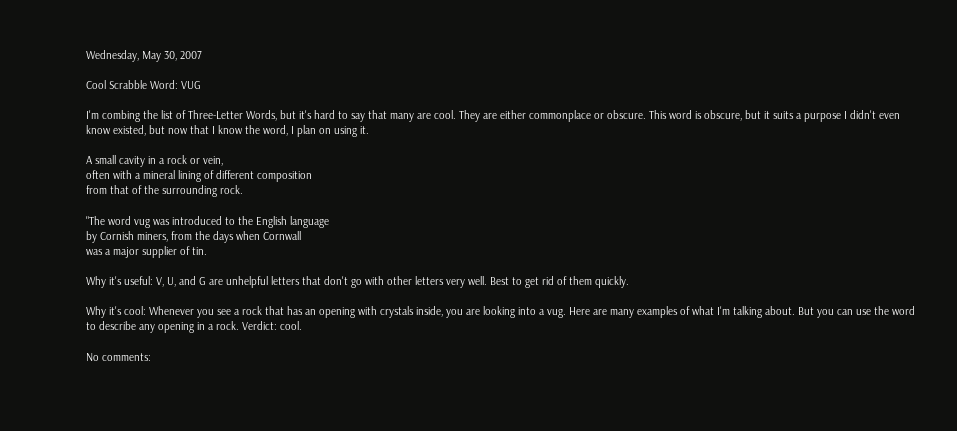Wednesday, May 30, 2007

Cool Scrabble Word: VUG

I'm combing the list of Three-Letter Words, but it's hard to say that many are cool. They are either commonplace or obscure. This word is obscure, but it suits a purpose I didn't even know existed, but now that I know the word, I plan on using it.

A small cavity in a rock or vein,
often with a mineral lining of different composition
from that of the surrounding rock.

"The word vug was introduced to the English language
by Cornish miners, from the days when Cornwall
was a major supplier of tin.

Why it's useful: V, U, and G are unhelpful letters that don't go with other letters very well. Best to get rid of them quickly.

Why it's cool: Whenever you see a rock that has an opening with crystals inside, you are looking into a vug. Here are many examples of what I'm talking about. But you can use the word to describe any opening in a rock. Verdict: cool.

No comments: